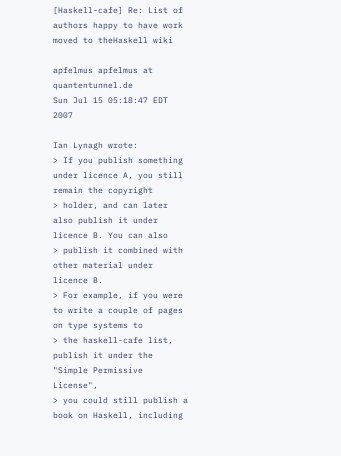[Haskell-cafe] Re: List of authors happy to have work moved to theHaskell wiki

apfelmus apfelmus at quantentunnel.de
Sun Jul 15 05:18:47 EDT 2007

Ian Lynagh wrote:
> If you publish something under licence A, you still remain the copyright
> holder, and can later also publish it under licence B. You can also
> publish it combined with other material under licence B.
> For example, if you were to write a couple of pages on type systems to
> the haskell-cafe list, publish it under the "Simple Permissive License",
> you could still publish a book on Haskell, including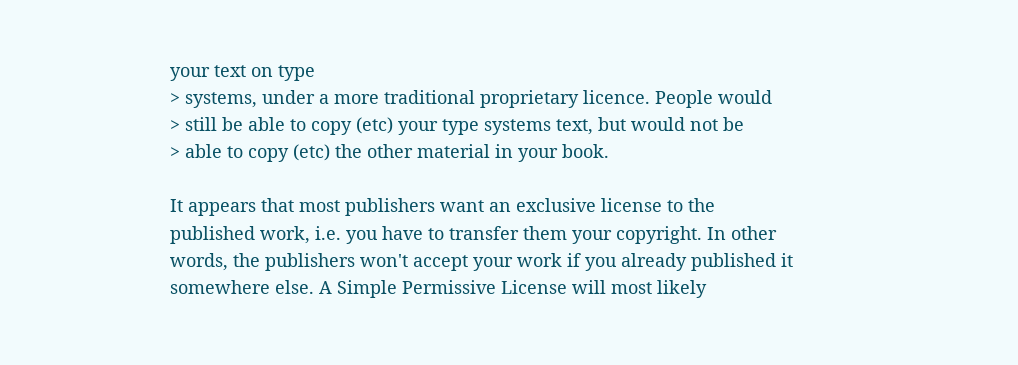your text on type
> systems, under a more traditional proprietary licence. People would
> still be able to copy (etc) your type systems text, but would not be
> able to copy (etc) the other material in your book.

It appears that most publishers want an exclusive license to the
published work, i.e. you have to transfer them your copyright. In other
words, the publishers won't accept your work if you already published it
somewhere else. A Simple Permissive License will most likely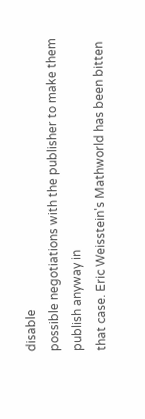disable
possible negotiations with the publisher to make them publish anyway in
that case. Eric Weisstein's Mathworld has been bitten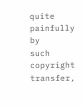quite painfully by
such copyright transfer,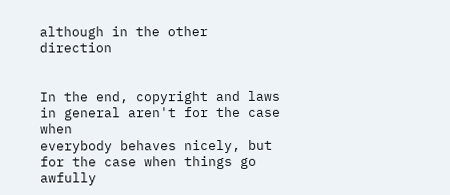although in the other direction


In the end, copyright and laws in general aren't for the case when
everybody behaves nicely, but for the case when things go awfully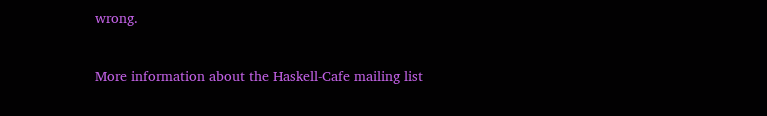wrong.


More information about the Haskell-Cafe mailing list